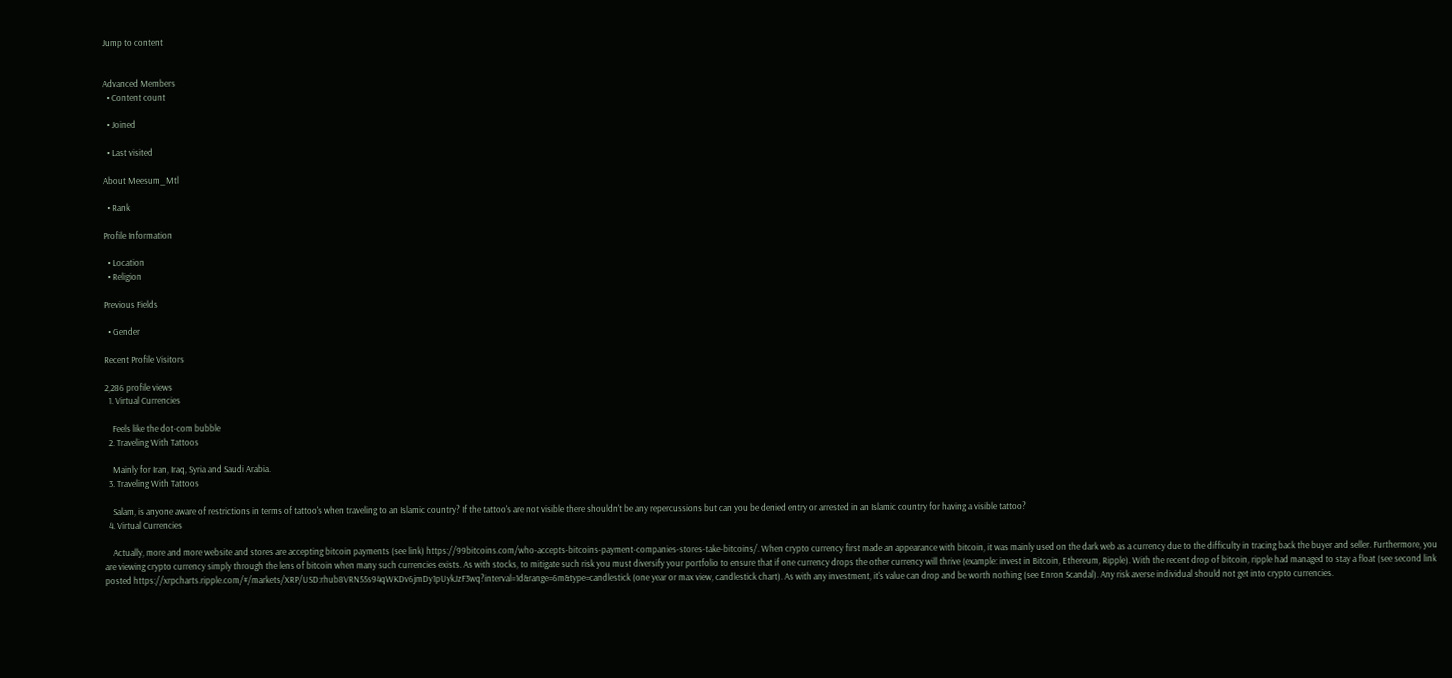Jump to content


Advanced Members
  • Content count

  • Joined

  • Last visited

About Meesum_Mtl

  • Rank

Profile Information

  • Location
  • Religion

Previous Fields

  • Gender

Recent Profile Visitors

2,286 profile views
  1. Virtual Currencies

    Feels like the dot-com bubble
  2. Traveling With Tattoos

    Mainly for Iran, Iraq, Syria and Saudi Arabia.
  3. Traveling With Tattoos

    Salam, is anyone aware of restrictions in terms of tattoo's when traveling to an Islamic country? If the tattoo's are not visible there shouldn't be any repercussions but can you be denied entry or arrested in an Islamic country for having a visible tattoo?
  4. Virtual Currencies

    Actually, more and more website and stores are accepting bitcoin payments (see link) https://99bitcoins.com/who-accepts-bitcoins-payment-companies-stores-take-bitcoins/. When crypto currency first made an appearance with bitcoin, it was mainly used on the dark web as a currency due to the difficulty in tracing back the buyer and seller. Furthermore, you are viewing crypto currency simply through the lens of bitcoin when many such currencies exists. As with stocks, to mitigate such risk you must diversify your portfolio to ensure that if one currency drops the other currency will thrive (example: invest in Bitcoin, Ethereum, Ripple). With the recent drop of bitcoin, ripple had managed to stay a float (see second link posted https://xrpcharts.ripple.com/#/markets/XRP/USD:rhub8VRN55s94qWKDv6jmDy1pUykJzF3wq?interval=1d&range=6m&type=candlestick (one year or max view, candlestick chart). As with any investment, it's value can drop and be worth nothing (see Enron Scandal). Any risk averse individual should not get into crypto currencies.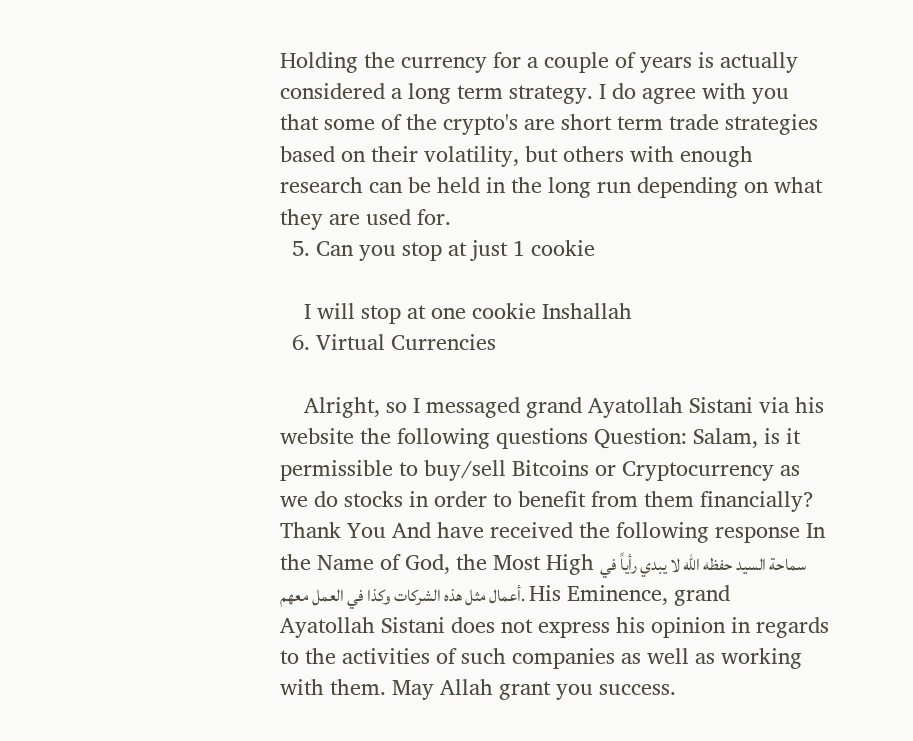Holding the currency for a couple of years is actually considered a long term strategy. I do agree with you that some of the crypto's are short term trade strategies based on their volatility, but others with enough research can be held in the long run depending on what they are used for.
  5. Can you stop at just 1 cookie

    I will stop at one cookie Inshallah
  6. Virtual Currencies

    Alright, so I messaged grand Ayatollah Sistani via his website the following questions Question: Salam, is it permissible to buy/sell Bitcoins or Cryptocurrency as we do stocks in order to benefit from them financially? Thank You And have received the following response In the Name of God, the Most High سماحة السيد حفظه الله لا يبدي رأياً في أعمال مثل هذه الشركات وكذا في العمل معهم. His Eminence, grand Ayatollah Sistani does not express his opinion in regards to the activities of such companies as well as working with them. May Allah grant you success.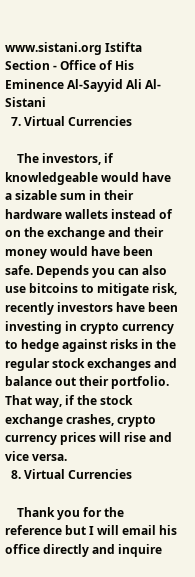www.sistani.org Istifta Section - Office of His Eminence Al-Sayyid Ali Al-Sistani
  7. Virtual Currencies

    The investors, if knowledgeable would have a sizable sum in their hardware wallets instead of on the exchange and their money would have been safe. Depends you can also use bitcoins to mitigate risk, recently investors have been investing in crypto currency to hedge against risks in the regular stock exchanges and balance out their portfolio. That way, if the stock exchange crashes, crypto currency prices will rise and vice versa.
  8. Virtual Currencies

    Thank you for the reference but I will email his office directly and inquire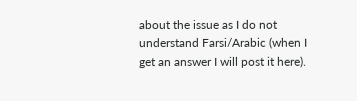about the issue as I do not understand Farsi/Arabic (when I get an answer I will post it here).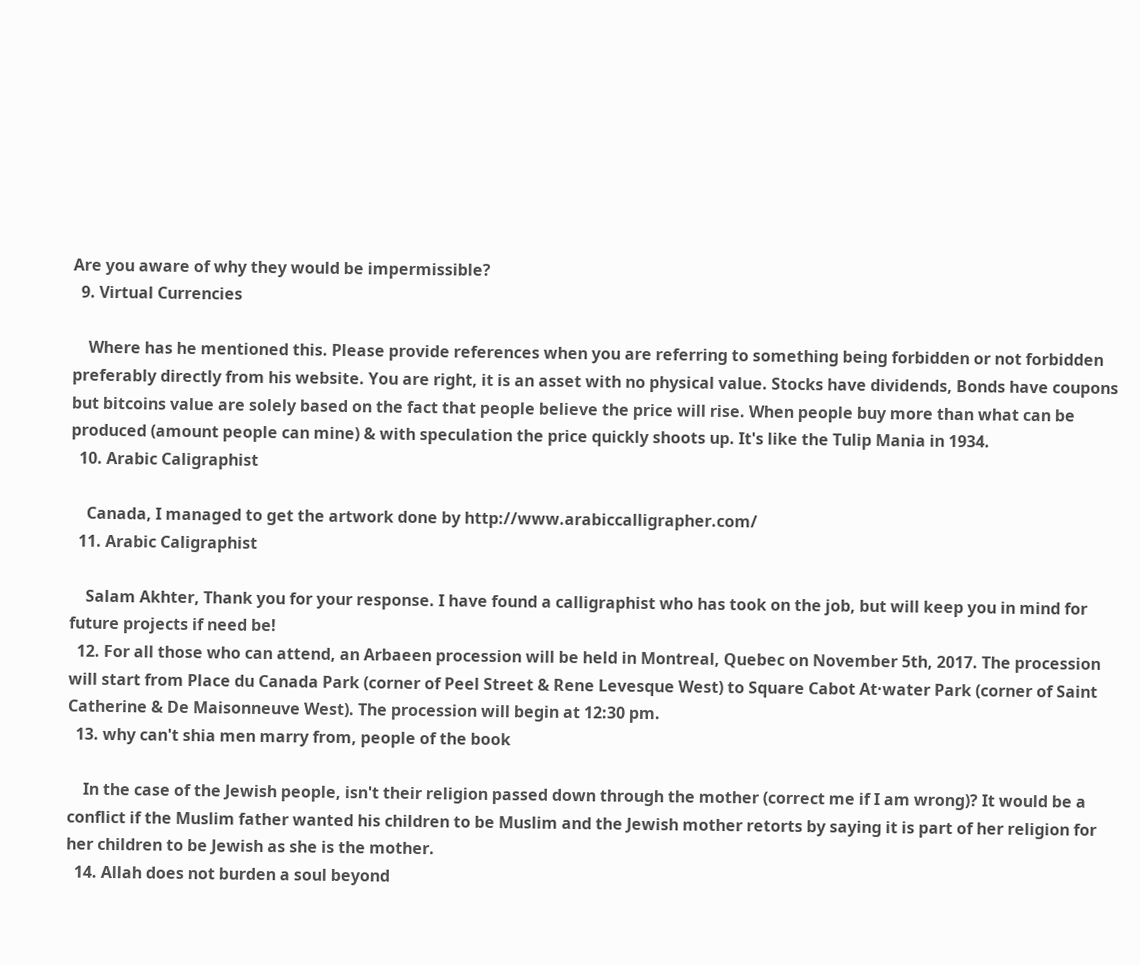Are you aware of why they would be impermissible?
  9. Virtual Currencies

    Where has he mentioned this. Please provide references when you are referring to something being forbidden or not forbidden preferably directly from his website. You are right, it is an asset with no physical value. Stocks have dividends, Bonds have coupons but bitcoins value are solely based on the fact that people believe the price will rise. When people buy more than what can be produced (amount people can mine) & with speculation the price quickly shoots up. It's like the Tulip Mania in 1934.
  10. Arabic Caligraphist

    Canada, I managed to get the artwork done by http://www.arabiccalligrapher.com/
  11. Arabic Caligraphist

    Salam Akhter, Thank you for your response. I have found a calligraphist who has took on the job, but will keep you in mind for future projects if need be!
  12. For all those who can attend, an Arbaeen procession will be held in Montreal, Quebec on November 5th, 2017. The procession will start from Place du Canada Park (corner of Peel Street & Rene Levesque West) to Square Cabot At·water Park (corner of Saint Catherine & De Maisonneuve West). The procession will begin at 12:30 pm.
  13. why can't shia men marry from, people of the book

    In the case of the Jewish people, isn't their religion passed down through the mother (correct me if I am wrong)? It would be a conflict if the Muslim father wanted his children to be Muslim and the Jewish mother retorts by saying it is part of her religion for her children to be Jewish as she is the mother.
  14. Allah does not burden a soul beyond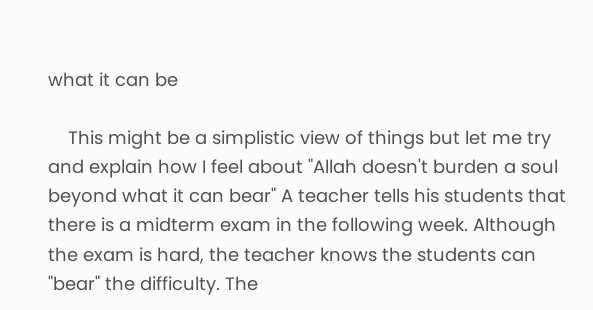what it can be

    This might be a simplistic view of things but let me try and explain how I feel about "Allah doesn't burden a soul beyond what it can bear" A teacher tells his students that there is a midterm exam in the following week. Although the exam is hard, the teacher knows the students can "bear" the difficulty. The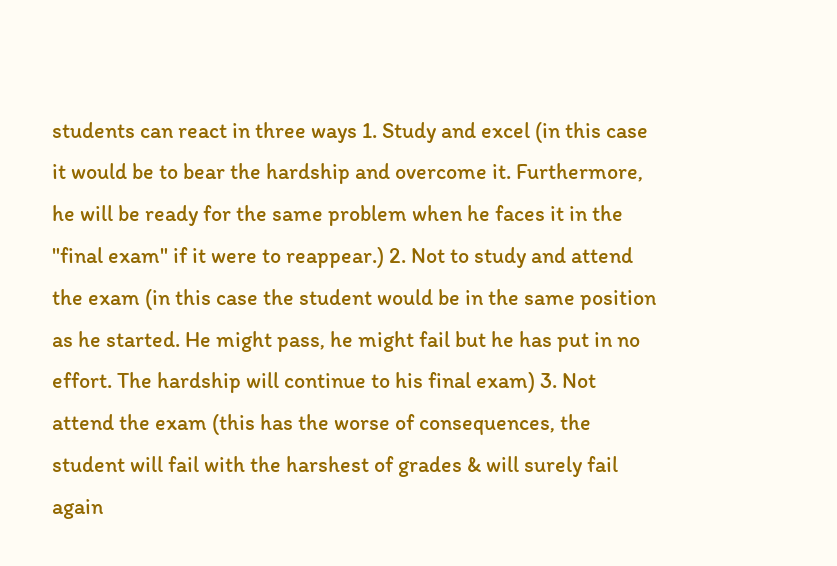students can react in three ways 1. Study and excel (in this case it would be to bear the hardship and overcome it. Furthermore, he will be ready for the same problem when he faces it in the "final exam" if it were to reappear.) 2. Not to study and attend the exam (in this case the student would be in the same position as he started. He might pass, he might fail but he has put in no effort. The hardship will continue to his final exam) 3. Not attend the exam (this has the worse of consequences, the student will fail with the harshest of grades & will surely fail again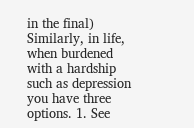in the final) Similarly, in life, when burdened with a hardship such as depression you have three options. 1. See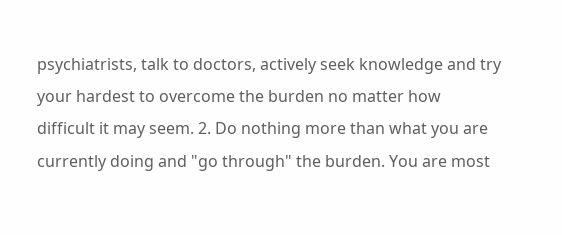psychiatrists, talk to doctors, actively seek knowledge and try your hardest to overcome the burden no matter how difficult it may seem. 2. Do nothing more than what you are currently doing and "go through" the burden. You are most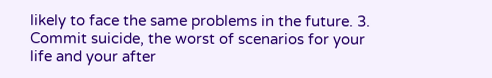likely to face the same problems in the future. 3. Commit suicide, the worst of scenarios for your life and your after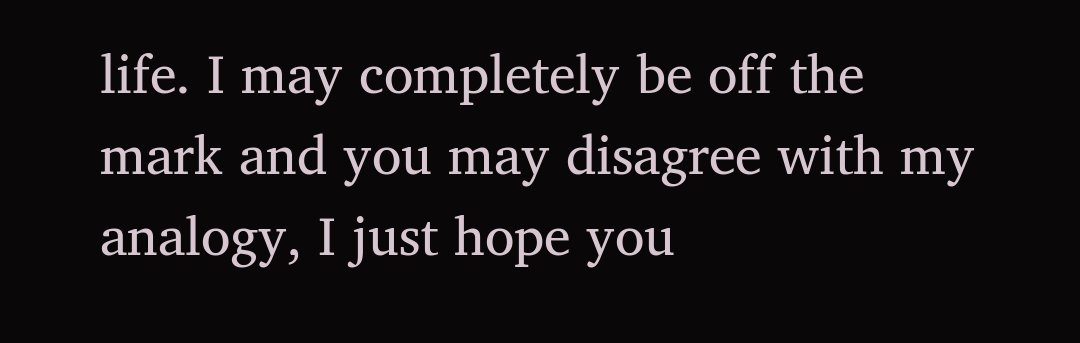life. I may completely be off the mark and you may disagree with my analogy, I just hope you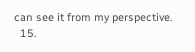can see it from my perspective.
  15.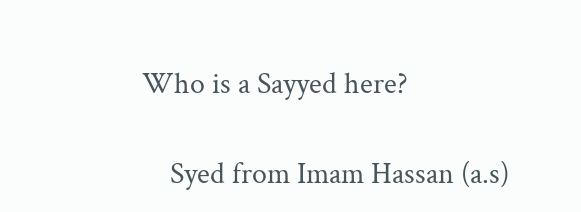Who is a Sayyed here?

    Syed from Imam Hassan (a.s)